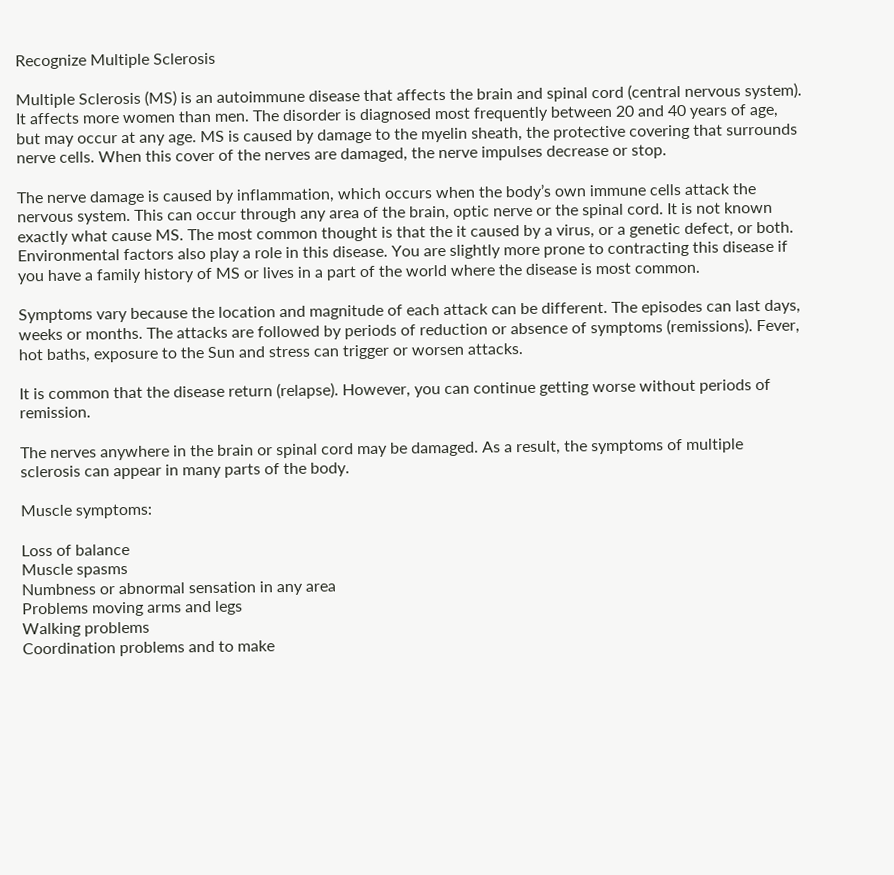Recognize Multiple Sclerosis

Multiple Sclerosis (MS) is an autoimmune disease that affects the brain and spinal cord (central nervous system). It affects more women than men. The disorder is diagnosed most frequently between 20 and 40 years of age, but may occur at any age. MS is caused by damage to the myelin sheath, the protective covering that surrounds nerve cells. When this cover of the nerves are damaged, the nerve impulses decrease or stop.

The nerve damage is caused by inflammation, which occurs when the body’s own immune cells attack the nervous system. This can occur through any area of the brain, optic nerve or the spinal cord. It is not known exactly what cause MS. The most common thought is that the it caused by a virus, or a genetic defect, or both. Environmental factors also play a role in this disease. You are slightly more prone to contracting this disease if you have a family history of MS or lives in a part of the world where the disease is most common.

Symptoms vary because the location and magnitude of each attack can be different. The episodes can last days, weeks or months. The attacks are followed by periods of reduction or absence of symptoms (remissions). Fever, hot baths, exposure to the Sun and stress can trigger or worsen attacks.

It is common that the disease return (relapse). However, you can continue getting worse without periods of remission.

The nerves anywhere in the brain or spinal cord may be damaged. As a result, the symptoms of multiple sclerosis can appear in many parts of the body.

Muscle symptoms:

Loss of balance
Muscle spasms
Numbness or abnormal sensation in any area
Problems moving arms and legs
Walking problems
Coordination problems and to make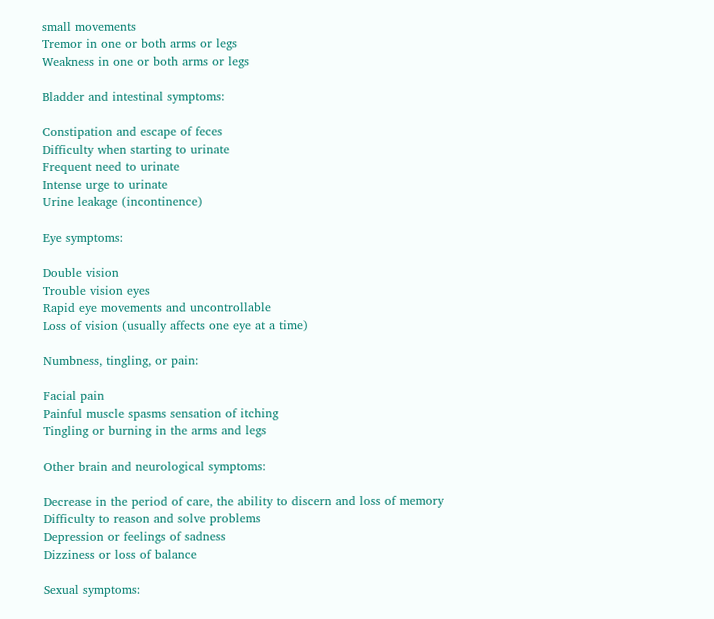small movements
Tremor in one or both arms or legs
Weakness in one or both arms or legs

Bladder and intestinal symptoms:

Constipation and escape of feces
Difficulty when starting to urinate
Frequent need to urinate
Intense urge to urinate
Urine leakage (incontinence)

Eye symptoms:

Double vision
Trouble vision eyes
Rapid eye movements and uncontrollable
Loss of vision (usually affects one eye at a time)

Numbness, tingling, or pain:

Facial pain
Painful muscle spasms sensation of itching
Tingling or burning in the arms and legs

Other brain and neurological symptoms:

Decrease in the period of care, the ability to discern and loss of memory
Difficulty to reason and solve problems
Depression or feelings of sadness
Dizziness or loss of balance

Sexual symptoms: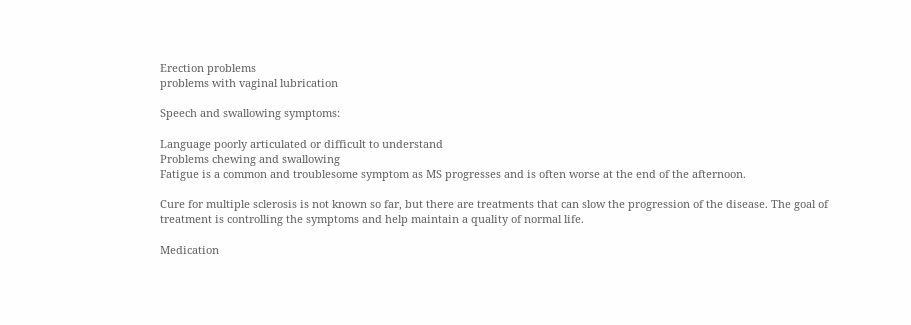Erection problems
problems with vaginal lubrication

Speech and swallowing symptoms:

Language poorly articulated or difficult to understand
Problems chewing and swallowing
Fatigue is a common and troublesome symptom as MS progresses and is often worse at the end of the afternoon.

Cure for multiple sclerosis is not known so far, but there are treatments that can slow the progression of the disease. The goal of treatment is controlling the symptoms and help maintain a quality of normal life.

Medication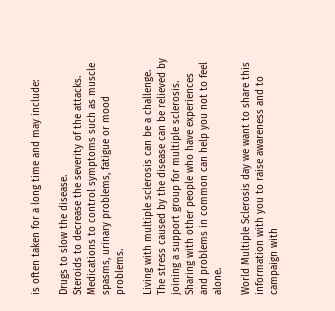is often taken for a long time and may include:

Drugs to slow the disease.
Steroids to decrease the severity of the attacks.
Medications to control symptoms such as muscle spasms, urinary problems, fatigue or mood problems.

Living with multiple sclerosis can be a challenge. The stress caused by the disease can be relieved by joining a support group for multiple sclerosis. Sharing with other people who have experiences and problems in common can help you not to feel alone.

World Multiple Sclerosis day we want to share this information with you to raise awareness and to campaign with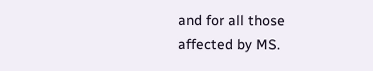and for all those affected by MS.